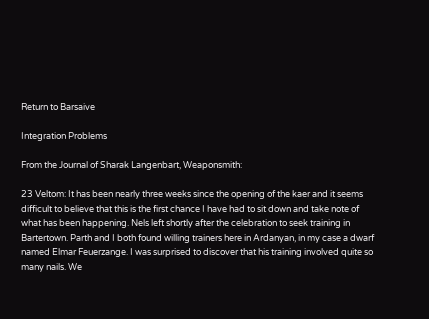Return to Barsaive

Integration Problems

From the Journal of Sharak Langenbart, Weaponsmith:

23 Veltom: It has been nearly three weeks since the opening of the kaer and it seems difficult to believe that this is the first chance I have had to sit down and take note of what has been happening. Nels left shortly after the celebration to seek training in Bartertown. Parth and I both found willing trainers here in Ardanyan, in my case a dwarf named Elmar Feuerzange. I was surprised to discover that his training involved quite so many nails. We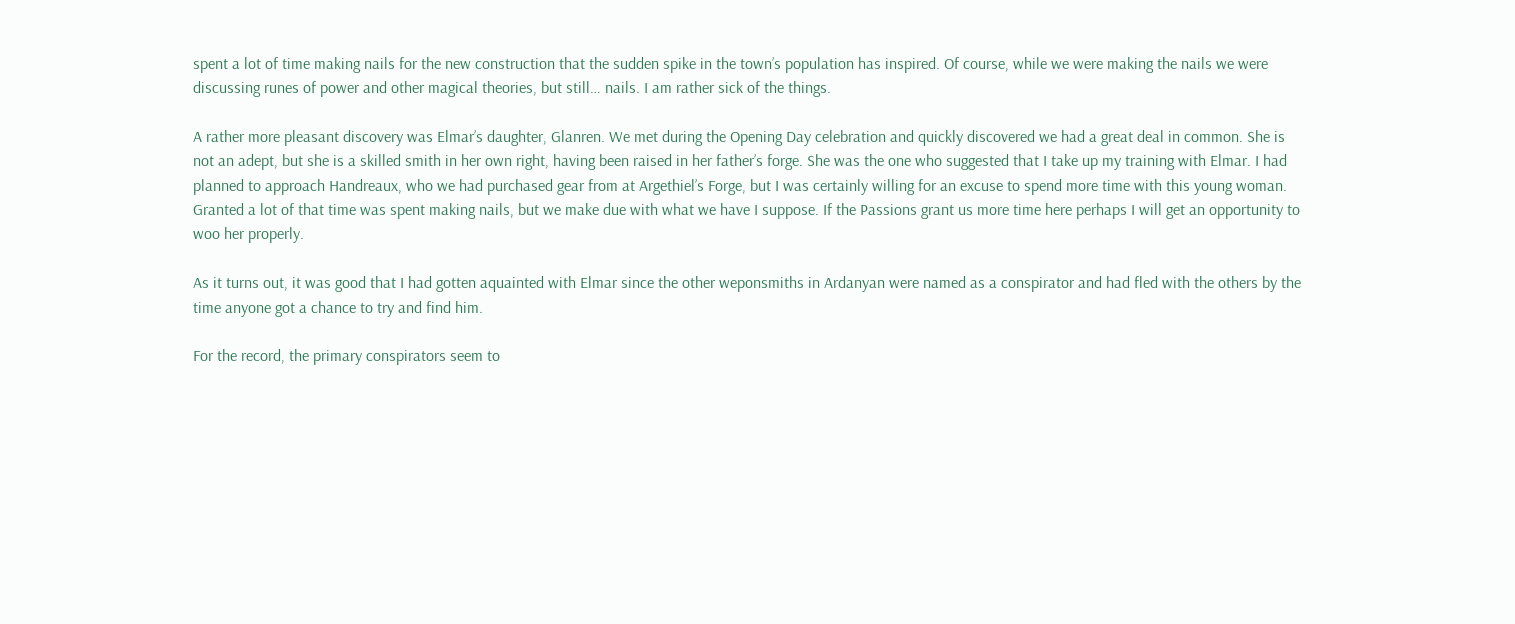spent a lot of time making nails for the new construction that the sudden spike in the town’s population has inspired. Of course, while we were making the nails we were discussing runes of power and other magical theories, but still… nails. I am rather sick of the things.

A rather more pleasant discovery was Elmar’s daughter, Glanren. We met during the Opening Day celebration and quickly discovered we had a great deal in common. She is not an adept, but she is a skilled smith in her own right, having been raised in her father’s forge. She was the one who suggested that I take up my training with Elmar. I had planned to approach Handreaux, who we had purchased gear from at Argethiel’s Forge, but I was certainly willing for an excuse to spend more time with this young woman. Granted a lot of that time was spent making nails, but we make due with what we have I suppose. If the Passions grant us more time here perhaps I will get an opportunity to woo her properly.

As it turns out, it was good that I had gotten aquainted with Elmar since the other weponsmiths in Ardanyan were named as a conspirator and had fled with the others by the time anyone got a chance to try and find him.

For the record, the primary conspirators seem to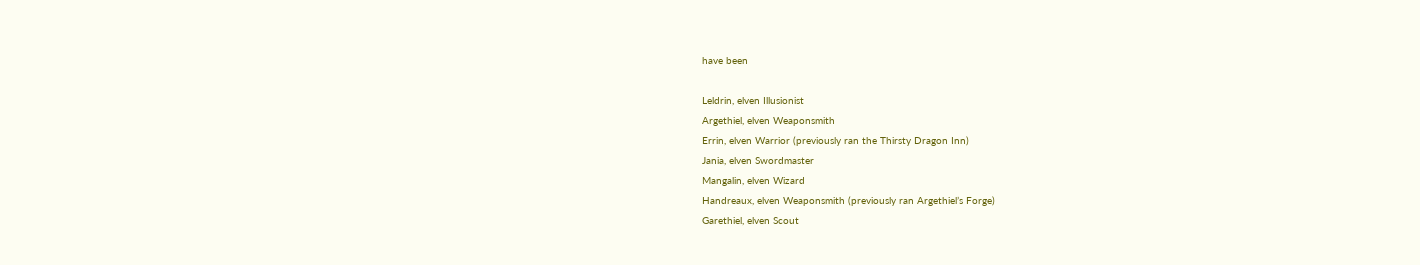have been

Leldrin, elven Illusionist
Argethiel, elven Weaponsmith
Errin, elven Warrior (previously ran the Thirsty Dragon Inn)
Jania, elven Swordmaster
Mangalin, elven Wizard
Handreaux, elven Weaponsmith (previously ran Argethiel’s Forge)
Garethiel, elven Scout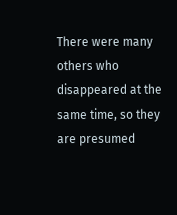There were many others who disappeared at the same time, so they are presumed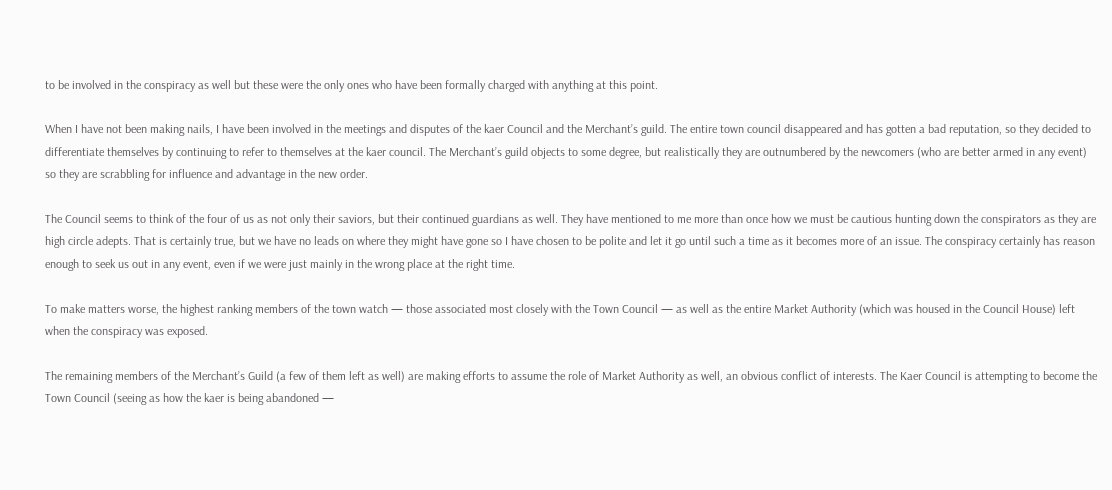to be involved in the conspiracy as well but these were the only ones who have been formally charged with anything at this point.

When I have not been making nails, I have been involved in the meetings and disputes of the kaer Council and the Merchant’s guild. The entire town council disappeared and has gotten a bad reputation, so they decided to differentiate themselves by continuing to refer to themselves at the kaer council. The Merchant’s guild objects to some degree, but realistically they are outnumbered by the newcomers (who are better armed in any event) so they are scrabbling for influence and advantage in the new order.

The Council seems to think of the four of us as not only their saviors, but their continued guardians as well. They have mentioned to me more than once how we must be cautious hunting down the conspirators as they are high circle adepts. That is certainly true, but we have no leads on where they might have gone so I have chosen to be polite and let it go until such a time as it becomes more of an issue. The conspiracy certainly has reason enough to seek us out in any event, even if we were just mainly in the wrong place at the right time.

To make matters worse, the highest ranking members of the town watch — those associated most closely with the Town Council — as well as the entire Market Authority (which was housed in the Council House) left when the conspiracy was exposed.

The remaining members of the Merchant’s Guild (a few of them left as well) are making efforts to assume the role of Market Authority as well, an obvious conflict of interests. The Kaer Council is attempting to become the Town Council (seeing as how the kaer is being abandoned —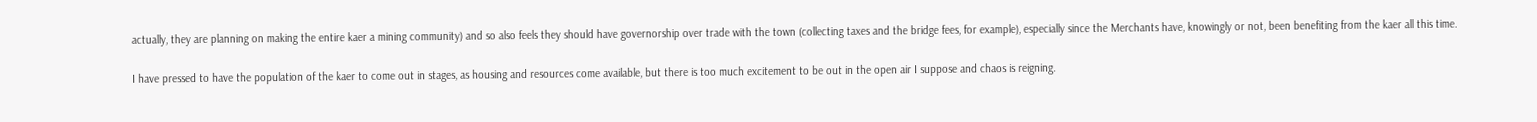actually, they are planning on making the entire kaer a mining community) and so also feels they should have governorship over trade with the town (collecting taxes and the bridge fees, for example), especially since the Merchants have, knowingly or not, been benefiting from the kaer all this time.

I have pressed to have the population of the kaer to come out in stages, as housing and resources come available, but there is too much excitement to be out in the open air I suppose and chaos is reigning.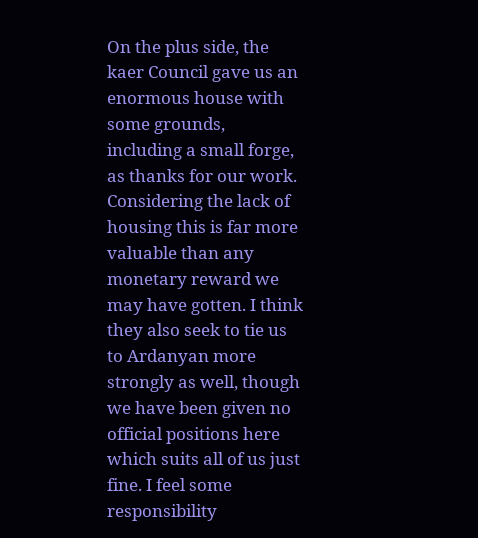On the plus side, the kaer Council gave us an enormous house with some grounds, including a small forge, as thanks for our work. Considering the lack of housing this is far more valuable than any monetary reward we may have gotten. I think they also seek to tie us to Ardanyan more strongly as well, though we have been given no official positions here which suits all of us just fine. I feel some responsibility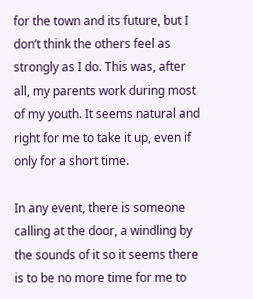for the town and its future, but I don’t think the others feel as strongly as I do. This was, after all, my parents work during most of my youth. It seems natural and right for me to take it up, even if only for a short time.

In any event, there is someone calling at the door, a windling by the sounds of it so it seems there is to be no more time for me to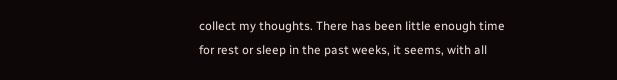collect my thoughts. There has been little enough time for rest or sleep in the past weeks, it seems, with all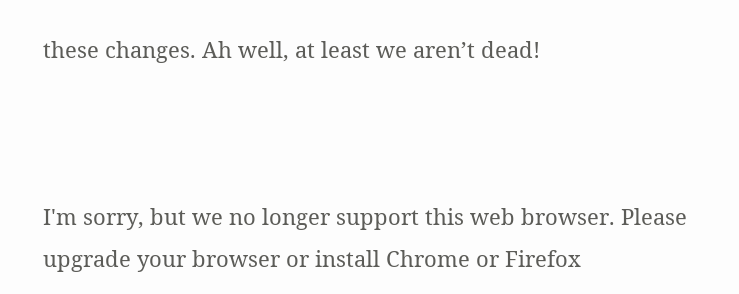these changes. Ah well, at least we aren’t dead!



I'm sorry, but we no longer support this web browser. Please upgrade your browser or install Chrome or Firefox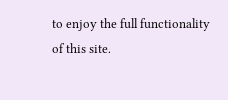to enjoy the full functionality of this site.